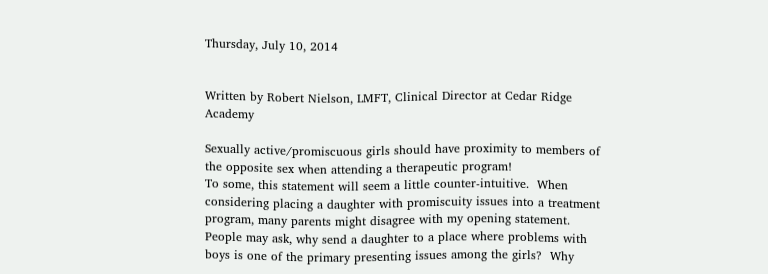Thursday, July 10, 2014


Written by Robert Nielson, LMFT, Clinical Director at Cedar Ridge Academy

Sexually active/promiscuous girls should have proximity to members of the opposite sex when attending a therapeutic program!
To some, this statement will seem a little counter-intuitive.  When considering placing a daughter with promiscuity issues into a treatment program, many parents might disagree with my opening statement.  People may ask, why send a daughter to a place where problems with boys is one of the primary presenting issues among the girls?  Why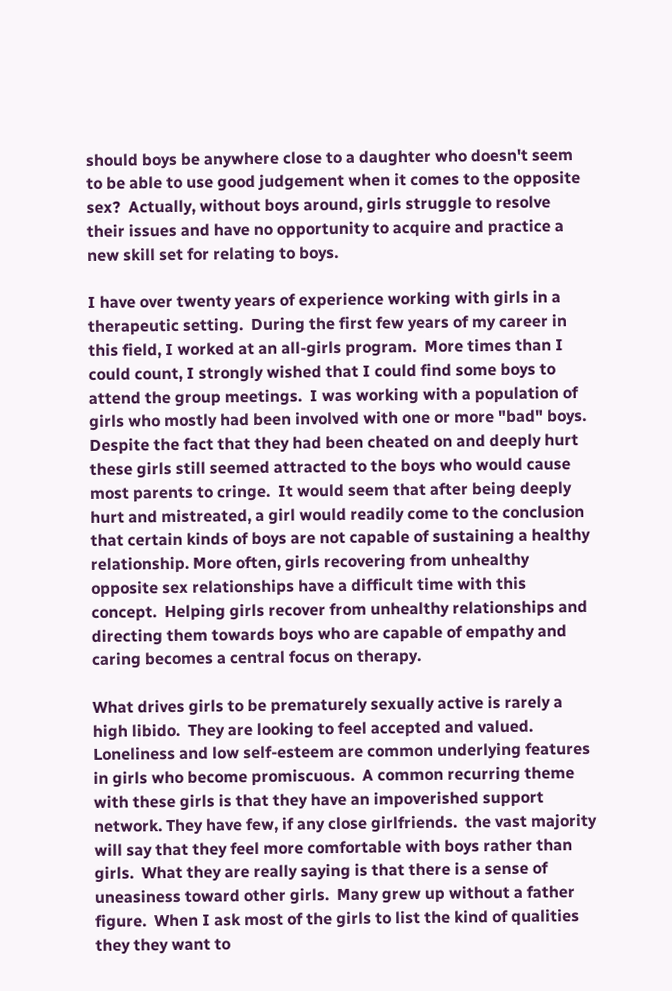should boys be anywhere close to a daughter who doesn't seem to be able to use good judgement when it comes to the opposite sex?  Actually, without boys around, girls struggle to resolve their issues and have no opportunity to acquire and practice a new skill set for relating to boys.

I have over twenty years of experience working with girls in a therapeutic setting.  During the first few years of my career in this field, I worked at an all-girls program.  More times than I could count, I strongly wished that I could find some boys to attend the group meetings.  I was working with a population of girls who mostly had been involved with one or more "bad" boys.  Despite the fact that they had been cheated on and deeply hurt these girls still seemed attracted to the boys who would cause most parents to cringe.  It would seem that after being deeply hurt and mistreated, a girl would readily come to the conclusion that certain kinds of boys are not capable of sustaining a healthy relationship. More often, girls recovering from unhealthy opposite sex relationships have a difficult time with this concept.  Helping girls recover from unhealthy relationships and directing them towards boys who are capable of empathy and caring becomes a central focus on therapy.

What drives girls to be prematurely sexually active is rarely a high libido.  They are looking to feel accepted and valued.  Loneliness and low self-esteem are common underlying features in girls who become promiscuous.  A common recurring theme with these girls is that they have an impoverished support network. They have few, if any close girlfriends.  the vast majority will say that they feel more comfortable with boys rather than girls.  What they are really saying is that there is a sense of uneasiness toward other girls.  Many grew up without a father figure.  When I ask most of the girls to list the kind of qualities they they want to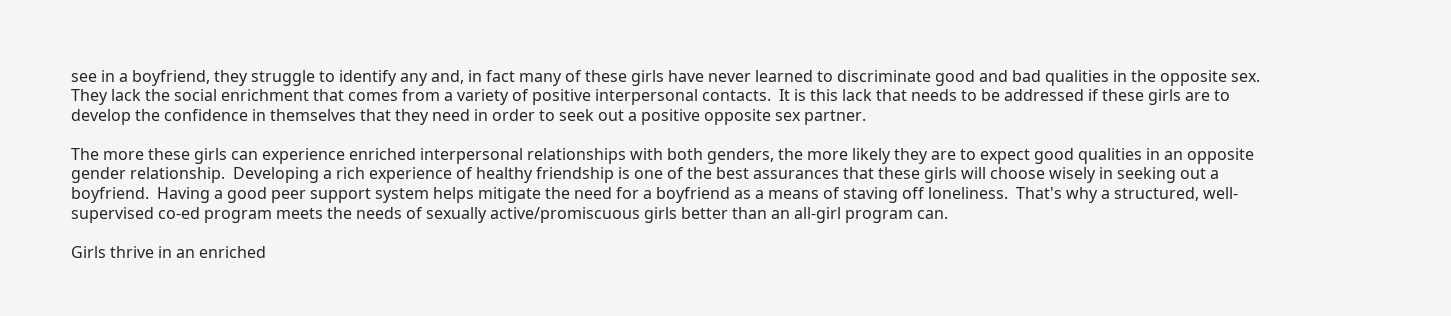see in a boyfriend, they struggle to identify any and, in fact many of these girls have never learned to discriminate good and bad qualities in the opposite sex.  They lack the social enrichment that comes from a variety of positive interpersonal contacts.  It is this lack that needs to be addressed if these girls are to develop the confidence in themselves that they need in order to seek out a positive opposite sex partner.

The more these girls can experience enriched interpersonal relationships with both genders, the more likely they are to expect good qualities in an opposite gender relationship.  Developing a rich experience of healthy friendship is one of the best assurances that these girls will choose wisely in seeking out a boyfriend.  Having a good peer support system helps mitigate the need for a boyfriend as a means of staving off loneliness.  That's why a structured, well-supervised co-ed program meets the needs of sexually active/promiscuous girls better than an all-girl program can.

Girls thrive in an enriched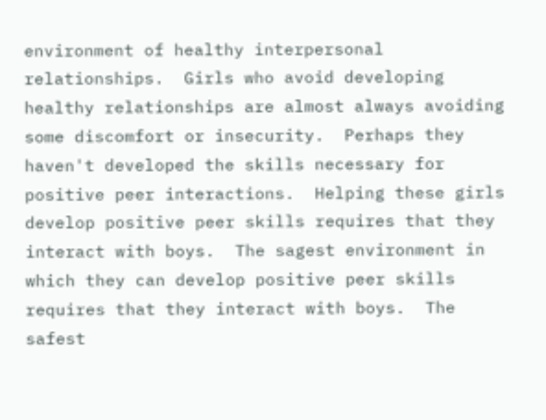environment of healthy interpersonal relationships.  Girls who avoid developing healthy relationships are almost always avoiding some discomfort or insecurity.  Perhaps they haven't developed the skills necessary for positive peer interactions.  Helping these girls develop positive peer skills requires that they interact with boys.  The sagest environment in which they can develop positive peer skills requires that they interact with boys.  The safest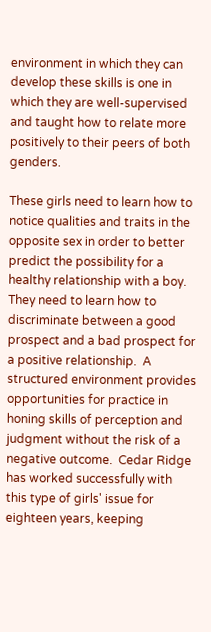environment in which they can develop these skills is one in which they are well-supervised and taught how to relate more positively to their peers of both genders.

These girls need to learn how to notice qualities and traits in the opposite sex in order to better predict the possibility for a healthy relationship with a boy.  They need to learn how to discriminate between a good prospect and a bad prospect for a positive relationship.  A structured environment provides opportunities for practice in honing skills of perception and judgment without the risk of a negative outcome.  Cedar Ridge has worked successfully with this type of girls' issue for eighteen years, keeping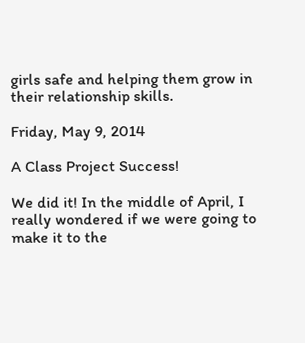girls safe and helping them grow in their relationship skills.

Friday, May 9, 2014

A Class Project Success!

We did it! In the middle of April, I really wondered if we were going to make it to the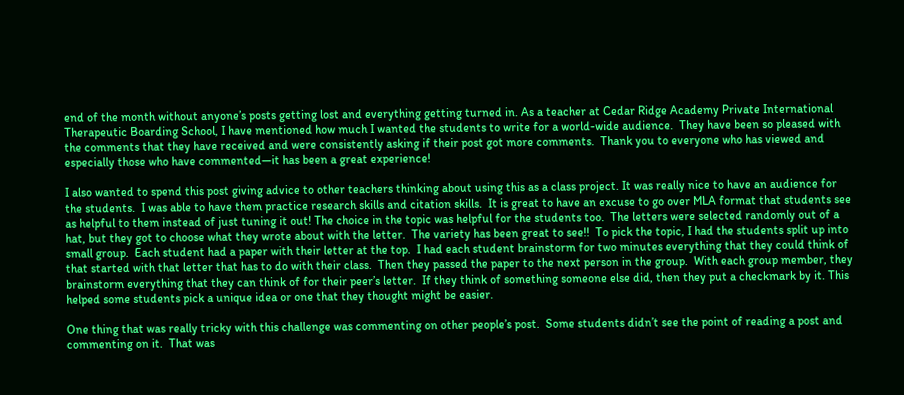end of the month without anyone’s posts getting lost and everything getting turned in. As a teacher at Cedar Ridge Academy Private International Therapeutic Boarding School, I have mentioned how much I wanted the students to write for a world-wide audience.  They have been so pleased with the comments that they have received and were consistently asking if their post got more comments.  Thank you to everyone who has viewed and especially those who have commented—it has been a great experience!

I also wanted to spend this post giving advice to other teachers thinking about using this as a class project. It was really nice to have an audience for the students.  I was able to have them practice research skills and citation skills.  It is great to have an excuse to go over MLA format that students see as helpful to them instead of just tuning it out! The choice in the topic was helpful for the students too.  The letters were selected randomly out of a hat, but they got to choose what they wrote about with the letter.  The variety has been great to see!!  To pick the topic, I had the students split up into small group.  Each student had a paper with their letter at the top.  I had each student brainstorm for two minutes everything that they could think of that started with that letter that has to do with their class.  Then they passed the paper to the next person in the group.  With each group member, they brainstorm everything that they can think of for their peer’s letter.  If they think of something someone else did, then they put a checkmark by it. This helped some students pick a unique idea or one that they thought might be easier.

One thing that was really tricky with this challenge was commenting on other people’s post.  Some students didn’t see the point of reading a post and commenting on it.  That was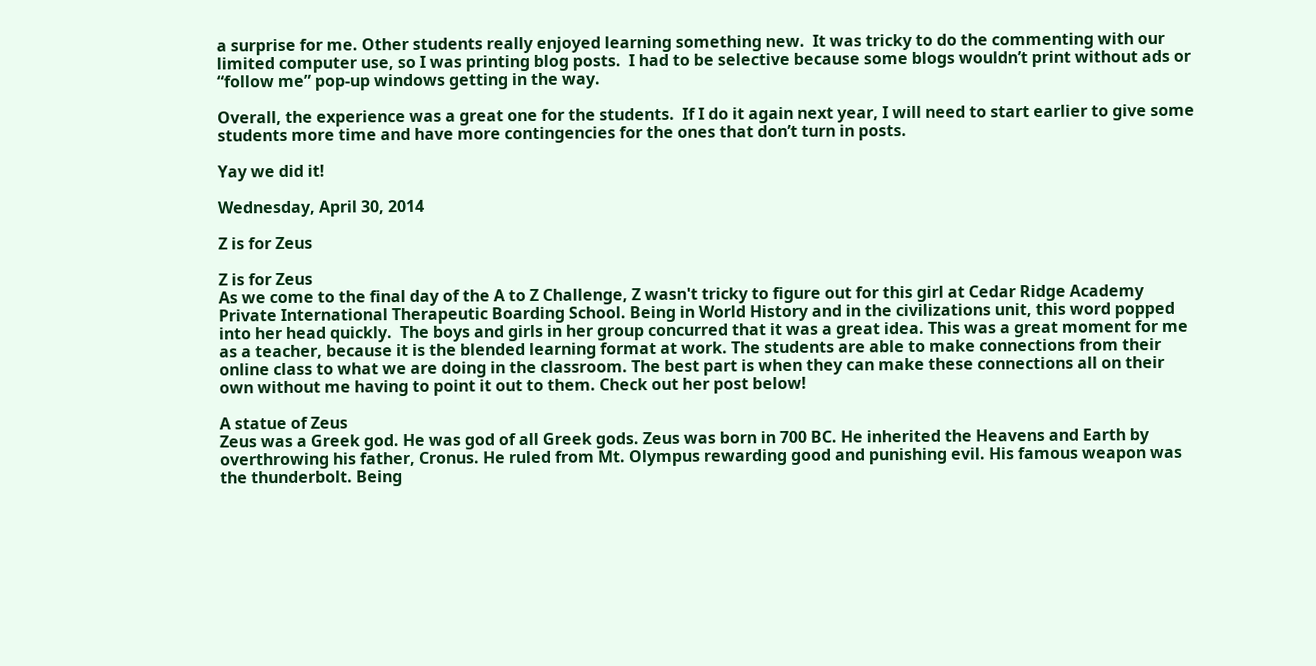a surprise for me. Other students really enjoyed learning something new.  It was tricky to do the commenting with our limited computer use, so I was printing blog posts.  I had to be selective because some blogs wouldn’t print without ads or “follow me” pop-up windows getting in the way.

Overall, the experience was a great one for the students.  If I do it again next year, I will need to start earlier to give some students more time and have more contingencies for the ones that don’t turn in posts.

Yay we did it!

Wednesday, April 30, 2014

Z is for Zeus

Z is for Zeus
As we come to the final day of the A to Z Challenge, Z wasn't tricky to figure out for this girl at Cedar Ridge Academy Private International Therapeutic Boarding School. Being in World History and in the civilizations unit, this word popped into her head quickly.  The boys and girls in her group concurred that it was a great idea. This was a great moment for me as a teacher, because it is the blended learning format at work. The students are able to make connections from their online class to what we are doing in the classroom. The best part is when they can make these connections all on their own without me having to point it out to them. Check out her post below!

A statue of Zeus
Zeus was a Greek god. He was god of all Greek gods. Zeus was born in 700 BC. He inherited the Heavens and Earth by overthrowing his father, Cronus. He ruled from Mt. Olympus rewarding good and punishing evil. His famous weapon was the thunderbolt. Being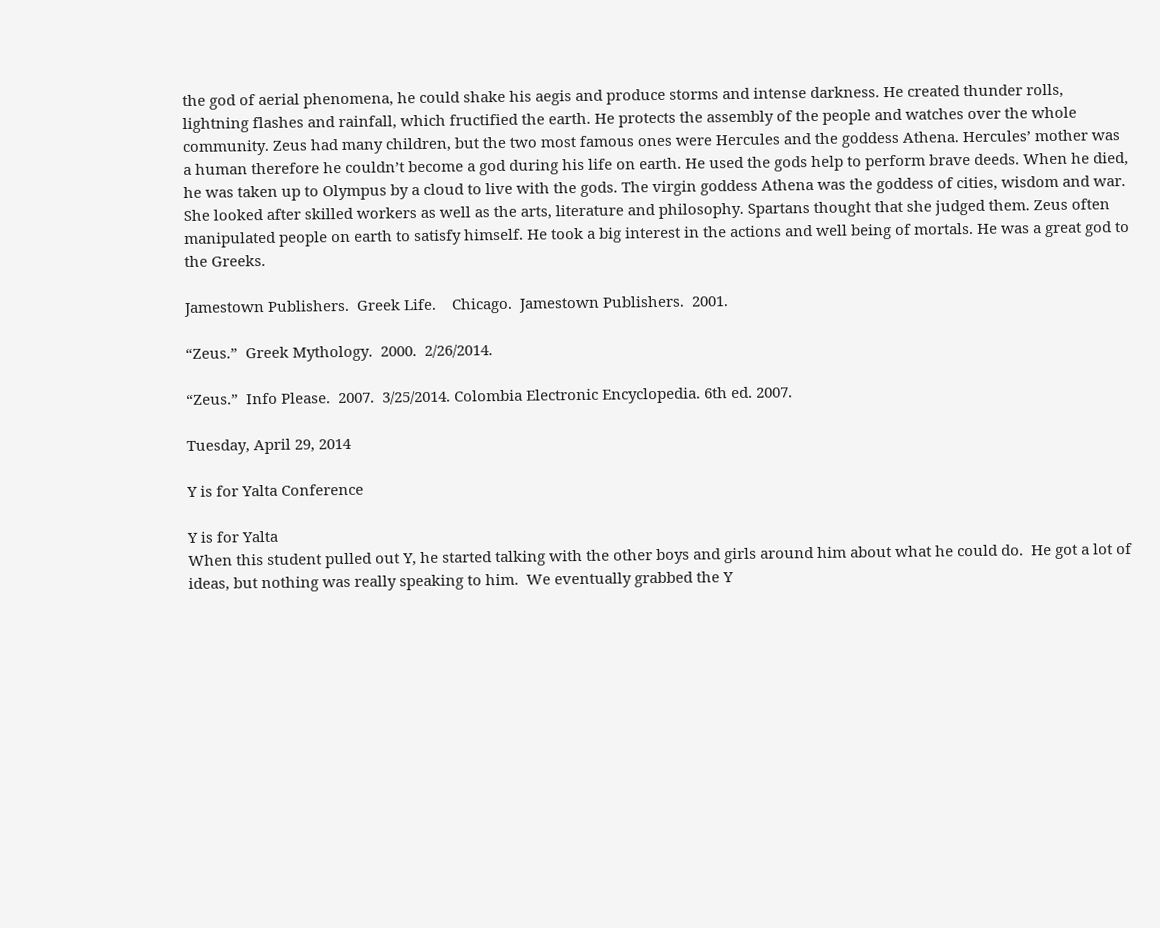the god of aerial phenomena, he could shake his aegis and produce storms and intense darkness. He created thunder rolls, lightning flashes and rainfall, which fructified the earth. He protects the assembly of the people and watches over the whole community. Zeus had many children, but the two most famous ones were Hercules and the goddess Athena. Hercules’ mother was a human therefore he couldn’t become a god during his life on earth. He used the gods help to perform brave deeds. When he died, he was taken up to Olympus by a cloud to live with the gods. The virgin goddess Athena was the goddess of cities, wisdom and war. She looked after skilled workers as well as the arts, literature and philosophy. Spartans thought that she judged them. Zeus often manipulated people on earth to satisfy himself. He took a big interest in the actions and well being of mortals. He was a great god to the Greeks.

Jamestown Publishers.  Greek Life.    Chicago.  Jamestown Publishers.  2001.

“Zeus.”  Greek Mythology.  2000.  2/26/2014.

“Zeus.”  Info Please.  2007.  3/25/2014. Colombia Electronic Encyclopedia. 6th ed. 2007.

Tuesday, April 29, 2014

Y is for Yalta Conference

Y is for Yalta
When this student pulled out Y, he started talking with the other boys and girls around him about what he could do.  He got a lot of ideas, but nothing was really speaking to him.  We eventually grabbed the Y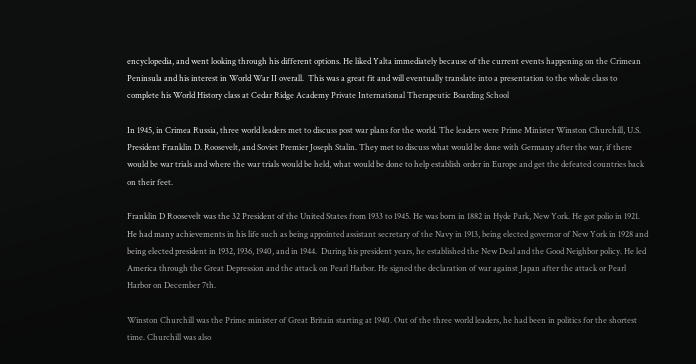encyclopedia, and went looking through his different options. He liked Yalta immediately because of the current events happening on the Crimean Peninsula and his interest in World War II overall.  This was a great fit and will eventually translate into a presentation to the whole class to complete his World History class at Cedar Ridge Academy Private International Therapeutic Boarding School

In 1945, in Crimea Russia, three world leaders met to discuss post war plans for the world. The leaders were Prime Minister Winston Churchill, U.S. President Franklin D. Roosevelt, and Soviet Premier Joseph Stalin. They met to discuss what would be done with Germany after the war, if there would be war trials and where the war trials would be held, what would be done to help establish order in Europe and get the defeated countries back on their feet.

Franklin D Roosevelt was the 32 President of the United States from 1933 to 1945. He was born in 1882 in Hyde Park, New York. He got polio in 1921. He had many achievements in his life such as being appointed assistant secretary of the Navy in 1913, being elected governor of New York in 1928 and being elected president in 1932, 1936, 1940, and in 1944.  During his president years, he established the New Deal and the Good Neighbor policy. He led America through the Great Depression and the attack on Pearl Harbor. He signed the declaration of war against Japan after the attack or Pearl Harbor on December 7th.

Winston Churchill was the Prime minister of Great Britain starting at 1940. Out of the three world leaders, he had been in politics for the shortest time. Churchill was also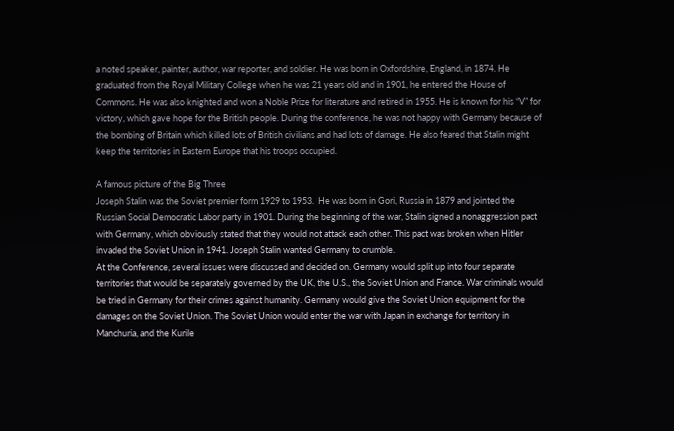a noted speaker, painter, author, war reporter, and soldier. He was born in Oxfordshire, England, in 1874. He graduated from the Royal Military College when he was 21 years old and in 1901, he entered the House of Commons. He was also knighted and won a Noble Prize for literature and retired in 1955. He is known for his “V” for victory, which gave hope for the British people. During the conference, he was not happy with Germany because of the bombing of Britain which killed lots of British civilians and had lots of damage. He also feared that Stalin might keep the territories in Eastern Europe that his troops occupied.

A famous picture of the Big Three
Joseph Stalin was the Soviet premier form 1929 to 1953.  He was born in Gori, Russia in 1879 and jointed the Russian Social Democratic Labor party in 1901. During the beginning of the war, Stalin signed a nonaggression pact with Germany, which obviously stated that they would not attack each other. This pact was broken when Hitler invaded the Soviet Union in 1941. Joseph Stalin wanted Germany to crumble.
At the Conference, several issues were discussed and decided on. Germany would split up into four separate territories that would be separately governed by the UK, the U.S., the Soviet Union and France. War criminals would be tried in Germany for their crimes against humanity. Germany would give the Soviet Union equipment for the damages on the Soviet Union. The Soviet Union would enter the war with Japan in exchange for territory in Manchuria, and the Kurile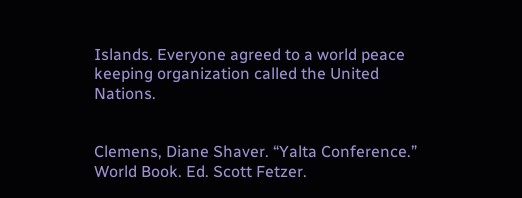Islands. Everyone agreed to a world peace keeping organization called the United Nations.


Clemens, Diane Shaver. “Yalta Conference.” World Book. Ed. Scott Fetzer.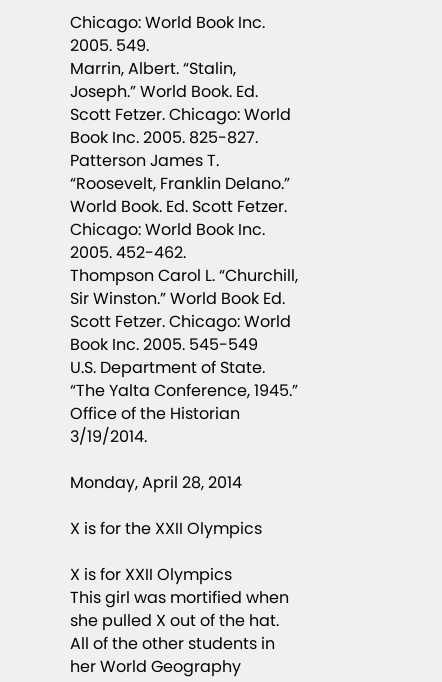Chicago: World Book Inc. 2005. 549.
Marrin, Albert. “Stalin, Joseph.” World Book. Ed. Scott Fetzer. Chicago: World Book Inc. 2005. 825-827.
Patterson James T. “Roosevelt, Franklin Delano.” World Book. Ed. Scott Fetzer. Chicago: World Book Inc. 2005. 452-462.
Thompson Carol L. “Churchill, Sir Winston.” World Book Ed. Scott Fetzer. Chicago: World Book Inc. 2005. 545-549
U.S. Department of State. “The Yalta Conference, 1945.” Office of the Historian 3/19/2014.

Monday, April 28, 2014

X is for the XXII Olympics

X is for XXII Olympics
This girl was mortified when she pulled X out of the hat.  All of the other students in her World Geography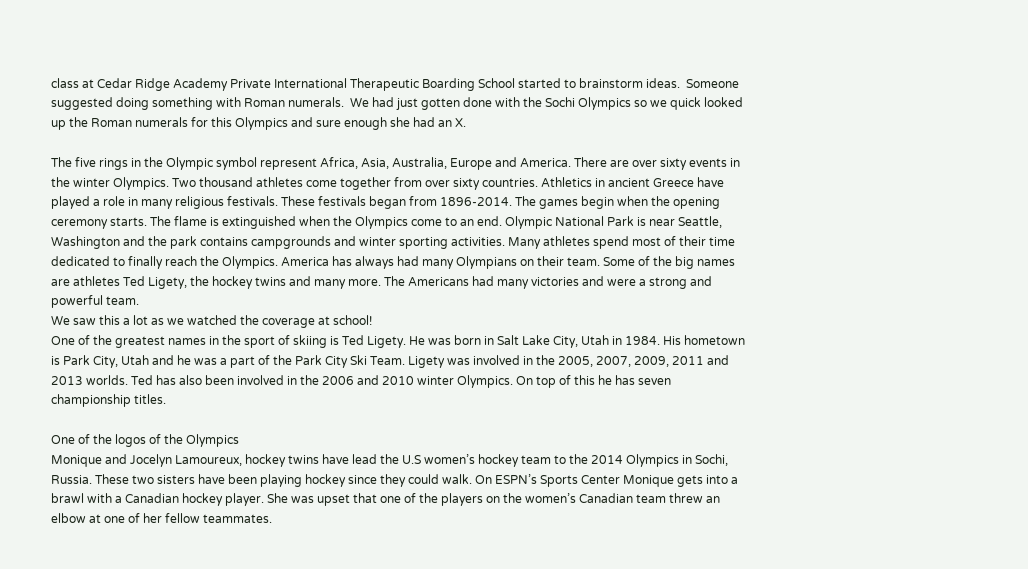class at Cedar Ridge Academy Private International Therapeutic Boarding School started to brainstorm ideas.  Someone suggested doing something with Roman numerals.  We had just gotten done with the Sochi Olympics so we quick looked up the Roman numerals for this Olympics and sure enough she had an X.

The five rings in the Olympic symbol represent Africa, Asia, Australia, Europe and America. There are over sixty events in the winter Olympics. Two thousand athletes come together from over sixty countries. Athletics in ancient Greece have played a role in many religious festivals. These festivals began from 1896-2014. The games begin when the opening ceremony starts. The flame is extinguished when the Olympics come to an end. Olympic National Park is near Seattle, Washington and the park contains campgrounds and winter sporting activities. Many athletes spend most of their time dedicated to finally reach the Olympics. America has always had many Olympians on their team. Some of the big names are athletes Ted Ligety, the hockey twins and many more. The Americans had many victories and were a strong and powerful team.
We saw this a lot as we watched the coverage at school!
One of the greatest names in the sport of skiing is Ted Ligety. He was born in Salt Lake City, Utah in 1984. His hometown is Park City, Utah and he was a part of the Park City Ski Team. Ligety was involved in the 2005, 2007, 2009, 2011 and 2013 worlds. Ted has also been involved in the 2006 and 2010 winter Olympics. On top of this he has seven championship titles.

One of the logos of the Olympics
Monique and Jocelyn Lamoureux, hockey twins have lead the U.S women’s hockey team to the 2014 Olympics in Sochi, Russia. These two sisters have been playing hockey since they could walk. On ESPN’s Sports Center Monique gets into a brawl with a Canadian hockey player. She was upset that one of the players on the women’s Canadian team threw an elbow at one of her fellow teammates.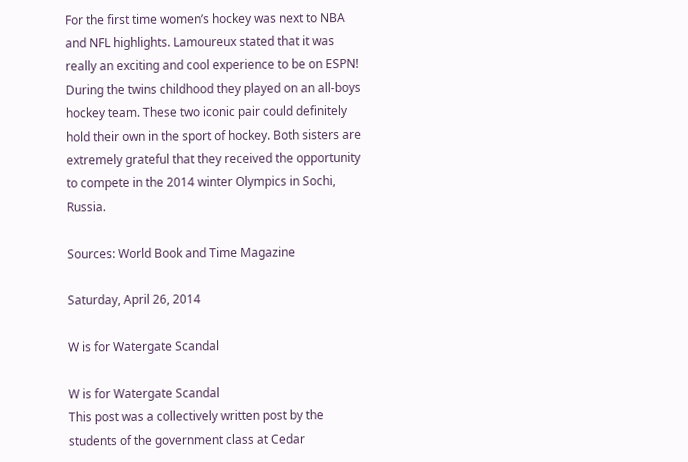For the first time women’s hockey was next to NBA and NFL highlights. Lamoureux stated that it was really an exciting and cool experience to be on ESPN! During the twins childhood they played on an all-boys hockey team. These two iconic pair could definitely hold their own in the sport of hockey. Both sisters are extremely grateful that they received the opportunity to compete in the 2014 winter Olympics in Sochi, Russia.

Sources: World Book and Time Magazine

Saturday, April 26, 2014

W is for Watergate Scandal

W is for Watergate Scandal
This post was a collectively written post by the students of the government class at Cedar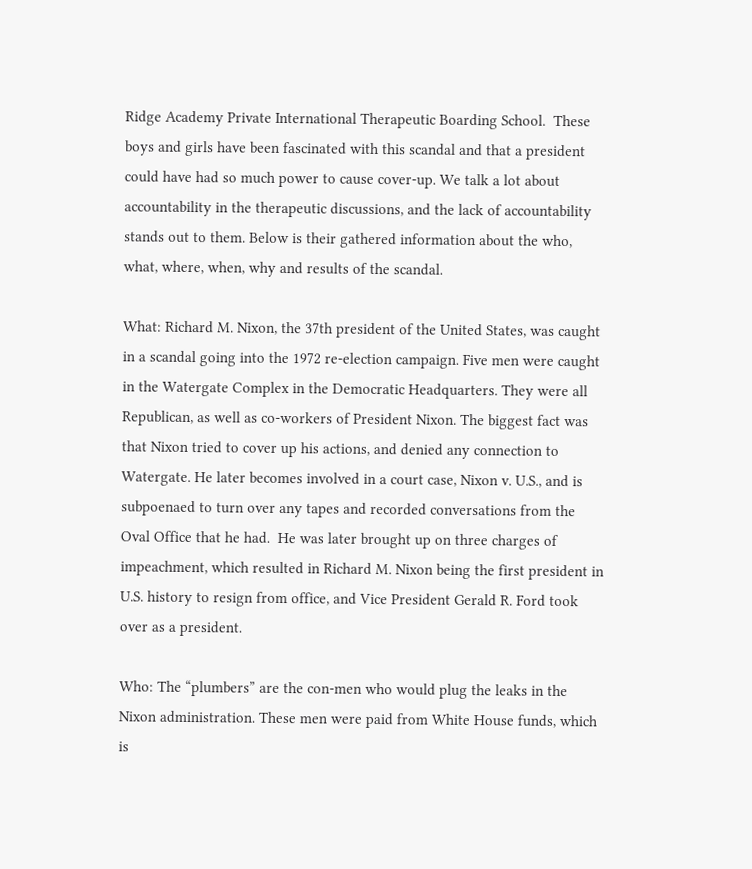Ridge Academy Private International Therapeutic Boarding School.  These boys and girls have been fascinated with this scandal and that a president could have had so much power to cause cover-up. We talk a lot about accountability in the therapeutic discussions, and the lack of accountability stands out to them. Below is their gathered information about the who, what, where, when, why and results of the scandal.

What: Richard M. Nixon, the 37th president of the United States, was caught in a scandal going into the 1972 re-election campaign. Five men were caught in the Watergate Complex in the Democratic Headquarters. They were all Republican, as well as co-workers of President Nixon. The biggest fact was that Nixon tried to cover up his actions, and denied any connection to Watergate. He later becomes involved in a court case, Nixon v. U.S., and is subpoenaed to turn over any tapes and recorded conversations from the Oval Office that he had.  He was later brought up on three charges of impeachment, which resulted in Richard M. Nixon being the first president in U.S. history to resign from office, and Vice President Gerald R. Ford took over as a president.

Who: The “plumbers” are the con-men who would plug the leaks in the Nixon administration. These men were paid from White House funds, which is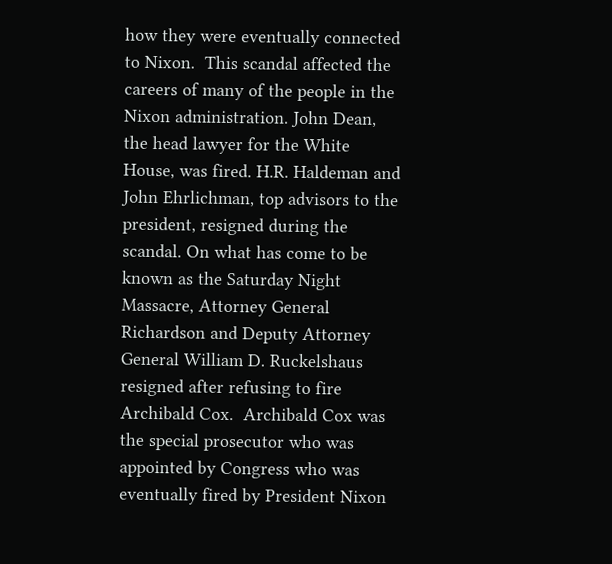how they were eventually connected to Nixon.  This scandal affected the careers of many of the people in the Nixon administration. John Dean, the head lawyer for the White House, was fired. H.R. Haldeman and John Ehrlichman, top advisors to the president, resigned during the scandal. On what has come to be known as the Saturday Night Massacre, Attorney General Richardson and Deputy Attorney General William D. Ruckelshaus resigned after refusing to fire Archibald Cox.  Archibald Cox was the special prosecutor who was appointed by Congress who was eventually fired by President Nixon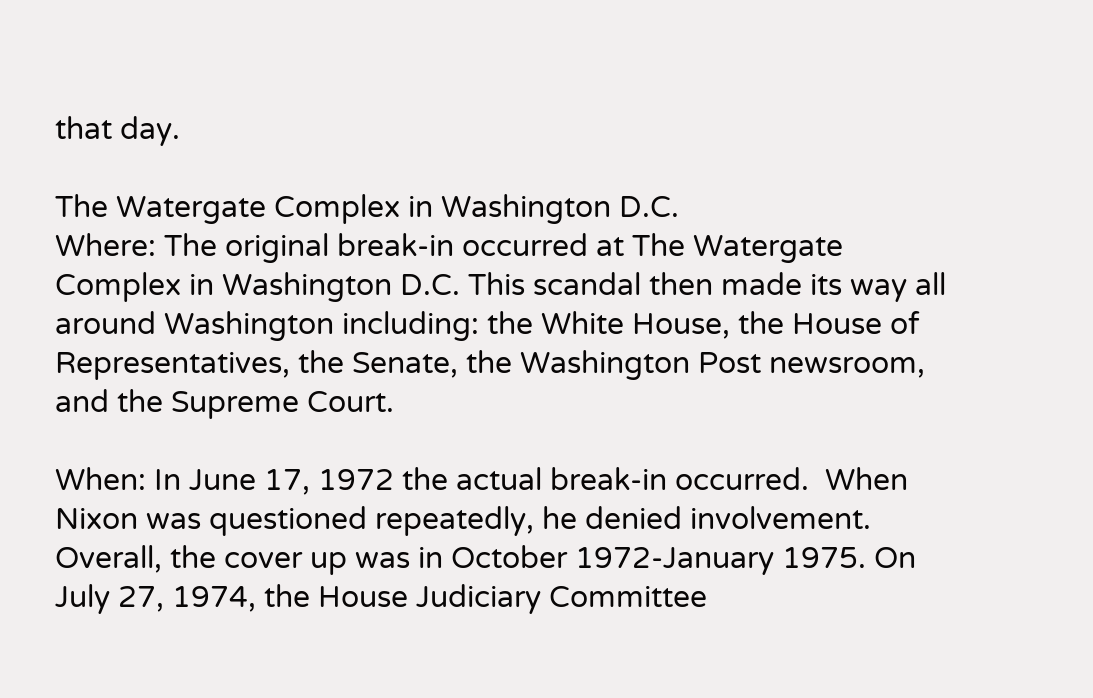that day.

The Watergate Complex in Washington D.C.
Where: The original break-in occurred at The Watergate Complex in Washington D.C. This scandal then made its way all around Washington including: the White House, the House of Representatives, the Senate, the Washington Post newsroom, and the Supreme Court.

When: In June 17, 1972 the actual break-in occurred.  When Nixon was questioned repeatedly, he denied involvement. Overall, the cover up was in October 1972-January 1975. On July 27, 1974, the House Judiciary Committee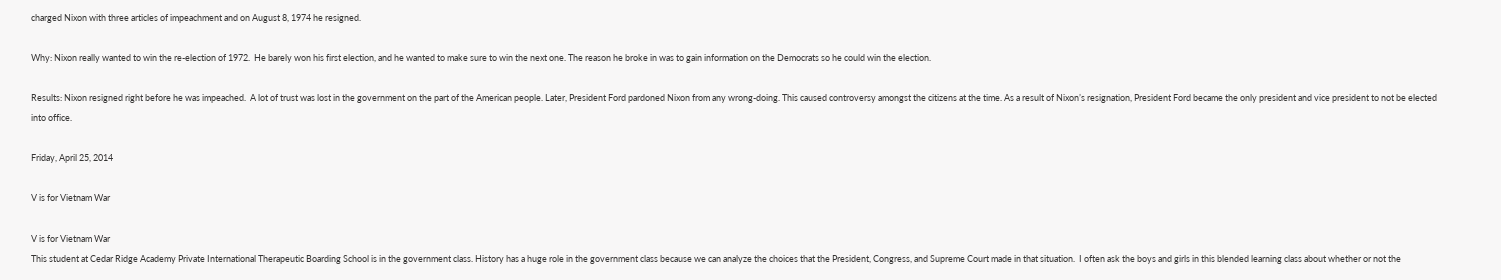charged Nixon with three articles of impeachment and on August 8, 1974 he resigned.

Why: Nixon really wanted to win the re-election of 1972.  He barely won his first election, and he wanted to make sure to win the next one. The reason he broke in was to gain information on the Democrats so he could win the election.

Results: Nixon resigned right before he was impeached.  A lot of trust was lost in the government on the part of the American people. Later, President Ford pardoned Nixon from any wrong-doing. This caused controversy amongst the citizens at the time. As a result of Nixon’s resignation, President Ford became the only president and vice president to not be elected into office.

Friday, April 25, 2014

V is for Vietnam War

V is for Vietnam War
This student at Cedar Ridge Academy Private International Therapeutic Boarding School is in the government class. History has a huge role in the government class because we can analyze the choices that the President, Congress, and Supreme Court made in that situation.  I often ask the boys and girls in this blended learning class about whether or not the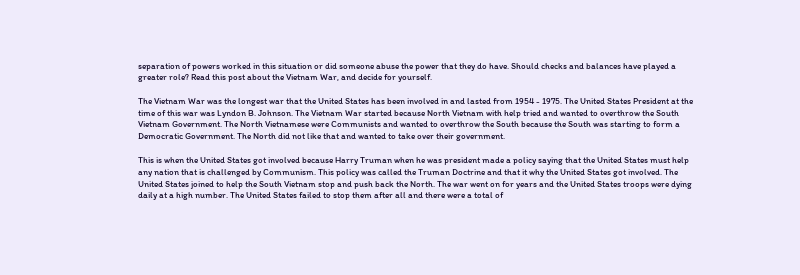separation of powers worked in this situation or did someone abuse the power that they do have. Should checks and balances have played a greater role? Read this post about the Vietnam War, and decide for yourself.

The Vietnam War was the longest war that the United States has been involved in and lasted from 1954 - 1975. The United States President at the time of this war was Lyndon B. Johnson. The Vietnam War started because North Vietnam with help tried and wanted to overthrow the South Vietnam Government. The North Vietnamese were Communists and wanted to overthrow the South because the South was starting to form a Democratic Government. The North did not like that and wanted to take over their government.

This is when the United States got involved because Harry Truman when he was president made a policy saying that the United States must help any nation that is challenged by Communism. This policy was called the Truman Doctrine and that it why the United States got involved. The United States joined to help the South Vietnam stop and push back the North. The war went on for years and the United States troops were dying daily at a high number. The United States failed to stop them after all and there were a total of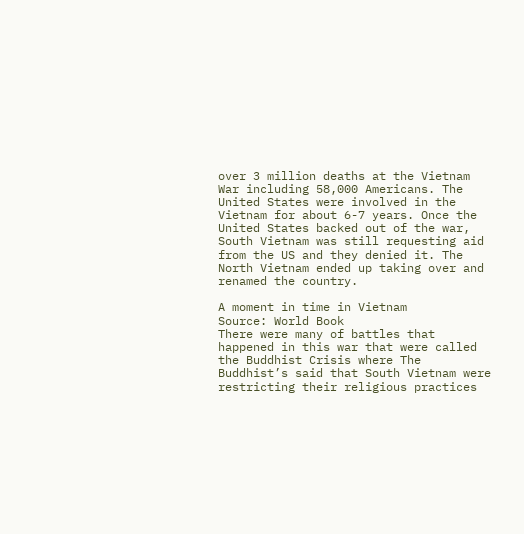over 3 million deaths at the Vietnam War including 58,000 Americans. The United States were involved in the Vietnam for about 6-7 years. Once the United States backed out of the war, South Vietnam was still requesting aid from the US and they denied it. The North Vietnam ended up taking over and renamed the country.

A moment in time in Vietnam
Source: World Book
There were many of battles that happened in this war that were called the Buddhist Crisis where The Buddhist’s said that South Vietnam were restricting their religious practices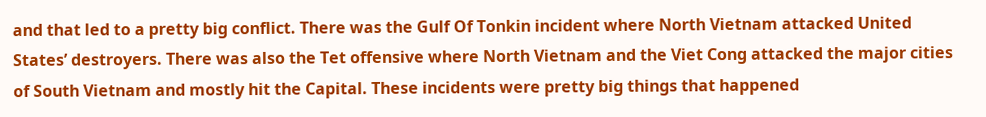and that led to a pretty big conflict. There was the Gulf Of Tonkin incident where North Vietnam attacked United States’ destroyers. There was also the Tet offensive where North Vietnam and the Viet Cong attacked the major cities of South Vietnam and mostly hit the Capital. These incidents were pretty big things that happened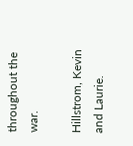throughout the war.

Hillstrom, Kevin and Laurie.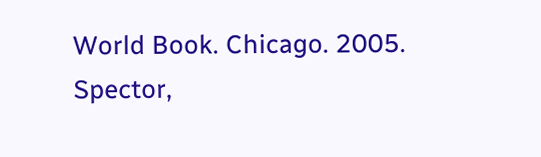World Book. Chicago. 2005.
Spector,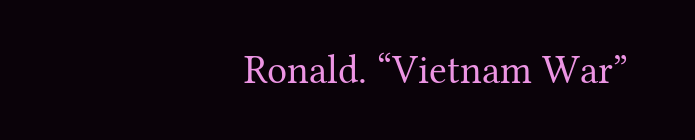Ronald. “Vietnam War”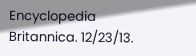Encyclopedia Britannica. 12/23/13.